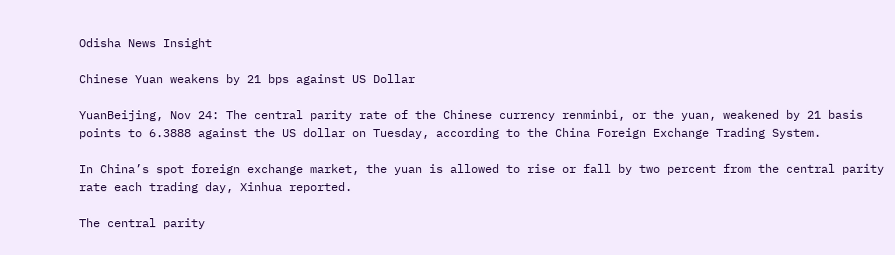Odisha News Insight

Chinese Yuan weakens by 21 bps against US Dollar

YuanBeijing, Nov 24: The central parity rate of the Chinese currency renminbi, or the yuan, weakened by 21 basis points to 6.3888 against the US dollar on Tuesday, according to the China Foreign Exchange Trading System.

In China’s spot foreign exchange market, the yuan is allowed to rise or fall by two percent from the central parity rate each trading day, Xinhua reported.

The central parity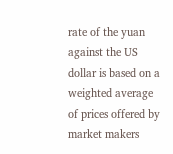rate of the yuan against the US dollar is based on a weighted average of prices offered by market makers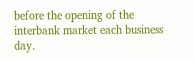before the opening of the interbank market each business day.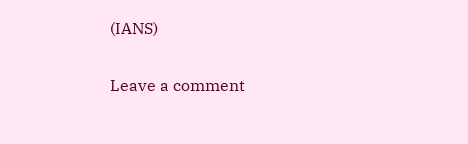(IANS)

Leave a comment